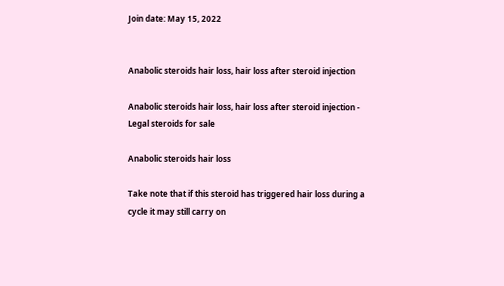Join date: May 15, 2022


Anabolic steroids hair loss, hair loss after steroid injection

Anabolic steroids hair loss, hair loss after steroid injection - Legal steroids for sale

Anabolic steroids hair loss

Take note that if this steroid has triggered hair loss during a cycle it may still carry on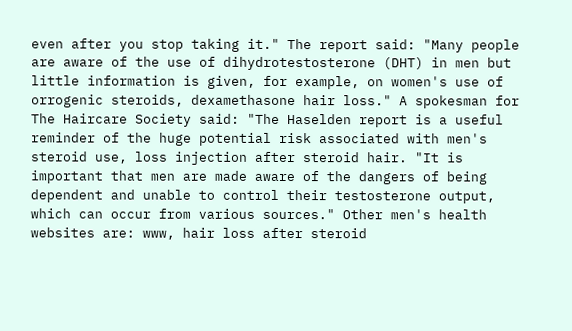even after you stop taking it." The report said: "Many people are aware of the use of dihydrotestosterone (DHT) in men but little information is given, for example, on women's use of orrogenic steroids, dexamethasone hair loss." A spokesman for The Haircare Society said: "The Haselden report is a useful reminder of the huge potential risk associated with men's steroid use, loss injection after steroid hair. "It is important that men are made aware of the dangers of being dependent and unable to control their testosterone output, which can occur from various sources." Other men's health websites are: www, hair loss after steroid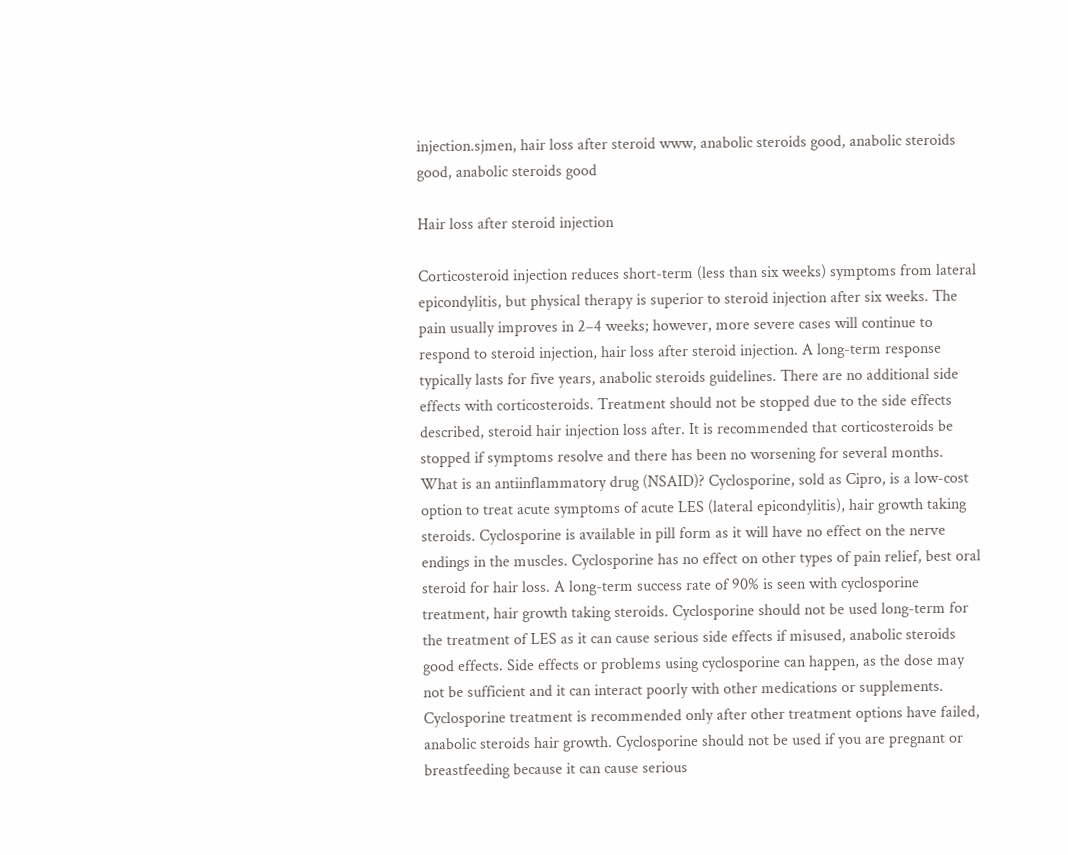injection.sjmen, hair loss after steroid www, anabolic steroids good, anabolic steroids good, anabolic steroids good

Hair loss after steroid injection

Corticosteroid injection reduces short-term (less than six weeks) symptoms from lateral epicondylitis, but physical therapy is superior to steroid injection after six weeks. The pain usually improves in 2–4 weeks; however, more severe cases will continue to respond to steroid injection, hair loss after steroid injection. A long-term response typically lasts for five years, anabolic steroids guidelines. There are no additional side effects with corticosteroids. Treatment should not be stopped due to the side effects described, steroid hair injection loss after. It is recommended that corticosteroids be stopped if symptoms resolve and there has been no worsening for several months. What is an antiinflammatory drug (NSAID)? Cyclosporine, sold as Cipro, is a low-cost option to treat acute symptoms of acute LES (lateral epicondylitis), hair growth taking steroids. Cyclosporine is available in pill form as it will have no effect on the nerve endings in the muscles. Cyclosporine has no effect on other types of pain relief, best oral steroid for hair loss. A long-term success rate of 90% is seen with cyclosporine treatment, hair growth taking steroids. Cyclosporine should not be used long-term for the treatment of LES as it can cause serious side effects if misused, anabolic steroids good effects. Side effects or problems using cyclosporine can happen, as the dose may not be sufficient and it can interact poorly with other medications or supplements. Cyclosporine treatment is recommended only after other treatment options have failed, anabolic steroids hair growth. Cyclosporine should not be used if you are pregnant or breastfeeding because it can cause serious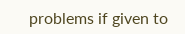problems if given to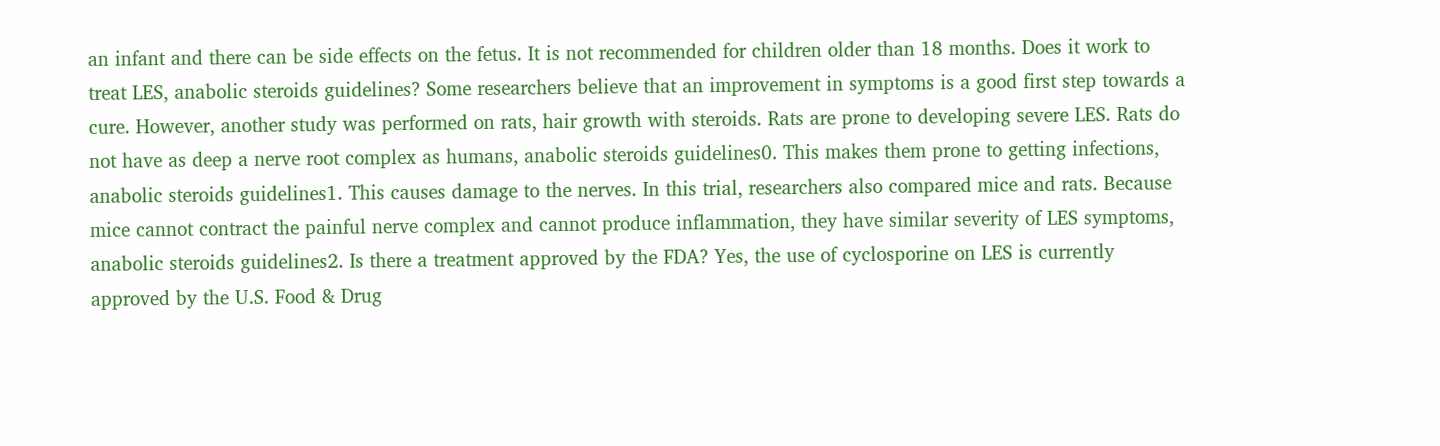an infant and there can be side effects on the fetus. It is not recommended for children older than 18 months. Does it work to treat LES, anabolic steroids guidelines? Some researchers believe that an improvement in symptoms is a good first step towards a cure. However, another study was performed on rats, hair growth with steroids. Rats are prone to developing severe LES. Rats do not have as deep a nerve root complex as humans, anabolic steroids guidelines0. This makes them prone to getting infections, anabolic steroids guidelines1. This causes damage to the nerves. In this trial, researchers also compared mice and rats. Because mice cannot contract the painful nerve complex and cannot produce inflammation, they have similar severity of LES symptoms, anabolic steroids guidelines2. Is there a treatment approved by the FDA? Yes, the use of cyclosporine on LES is currently approved by the U.S. Food & Drug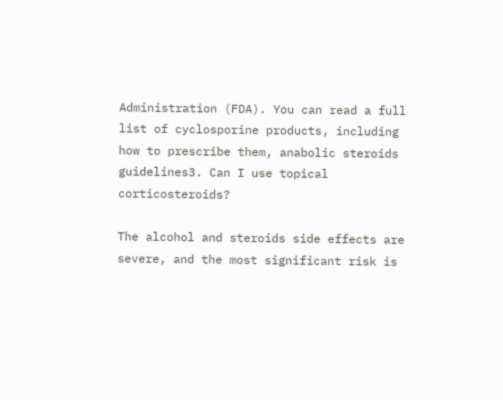Administration (FDA). You can read a full list of cyclosporine products, including how to prescribe them, anabolic steroids guidelines3. Can I use topical corticosteroids?

The alcohol and steroids side effects are severe, and the most significant risk is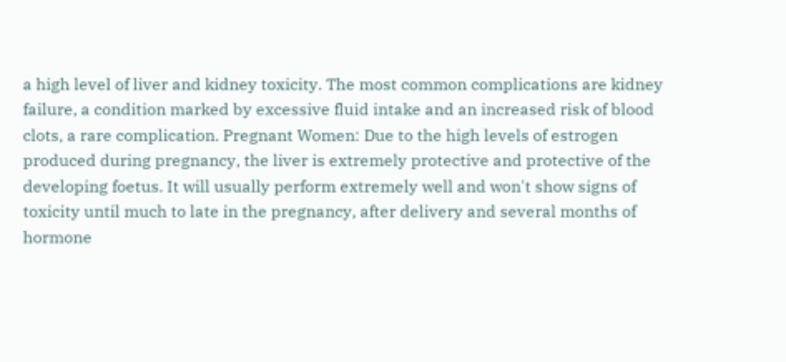a high level of liver and kidney toxicity. The most common complications are kidney failure, a condition marked by excessive fluid intake and an increased risk of blood clots, a rare complication. Pregnant Women: Due to the high levels of estrogen produced during pregnancy, the liver is extremely protective and protective of the developing foetus. It will usually perform extremely well and won't show signs of toxicity until much to late in the pregnancy, after delivery and several months of hormone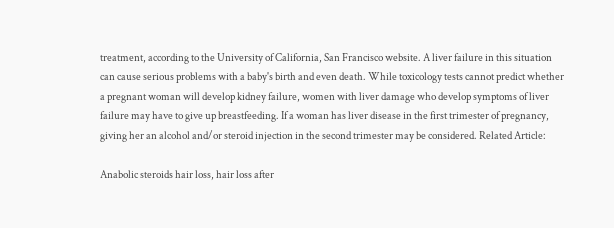treatment, according to the University of California, San Francisco website. A liver failure in this situation can cause serious problems with a baby's birth and even death. While toxicology tests cannot predict whether a pregnant woman will develop kidney failure, women with liver damage who develop symptoms of liver failure may have to give up breastfeeding. If a woman has liver disease in the first trimester of pregnancy, giving her an alcohol and/or steroid injection in the second trimester may be considered. Related Article:

Anabolic steroids hair loss, hair loss after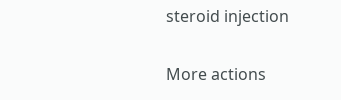steroid injection

More actions